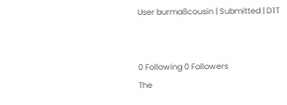User burma8cousin | Submitted | D1T


0 Following 0 Followers
The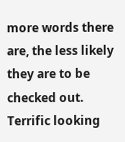more words there are, the less likely they are to be checked out. Terrific looking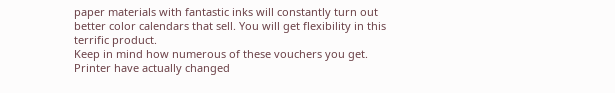paper materials with fantastic inks will constantly turn out better color calendars that sell. You will get flexibility in this terrific product.
Keep in mind how numerous of these vouchers you get. Printer have actually changed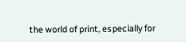the world of print, especially for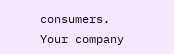consumers. Your company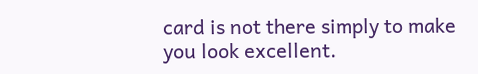card is not there simply to make you look excellent.